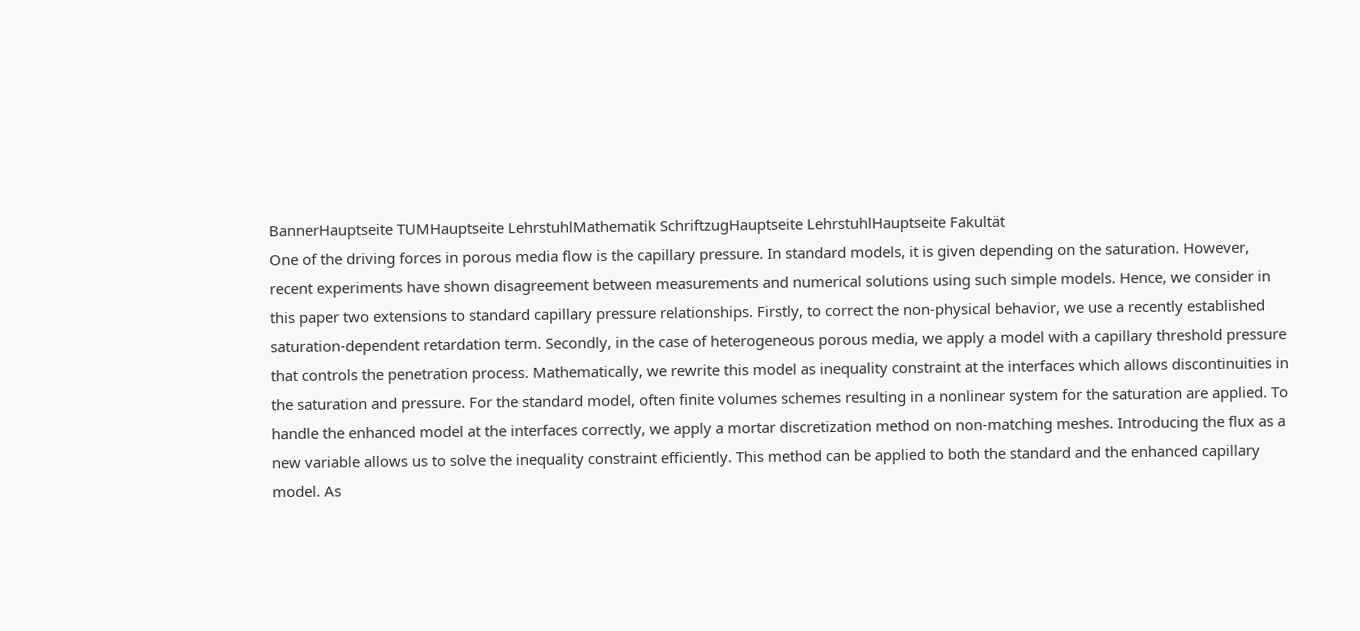BannerHauptseite TUMHauptseite LehrstuhlMathematik SchriftzugHauptseite LehrstuhlHauptseite Fakultät
One of the driving forces in porous media flow is the capillary pressure. In standard models, it is given depending on the saturation. However, recent experiments have shown disagreement between measurements and numerical solutions using such simple models. Hence, we consider in this paper two extensions to standard capillary pressure relationships. Firstly, to correct the non-physical behavior, we use a recently established saturation-dependent retardation term. Secondly, in the case of heterogeneous porous media, we apply a model with a capillary threshold pressure that controls the penetration process. Mathematically, we rewrite this model as inequality constraint at the interfaces which allows discontinuities in the saturation and pressure. For the standard model, often finite volumes schemes resulting in a nonlinear system for the saturation are applied. To handle the enhanced model at the interfaces correctly, we apply a mortar discretization method on non-matching meshes. Introducing the flux as a new variable allows us to solve the inequality constraint efficiently. This method can be applied to both the standard and the enhanced capillary model. As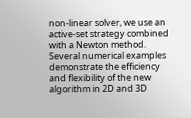non-linear solver, we use an active-set strategy combined with a Newton method. Several numerical examples demonstrate the efficiency and flexibility of the new algorithm in 2D and 3D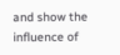and show the influence of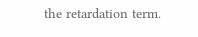the retardation term.